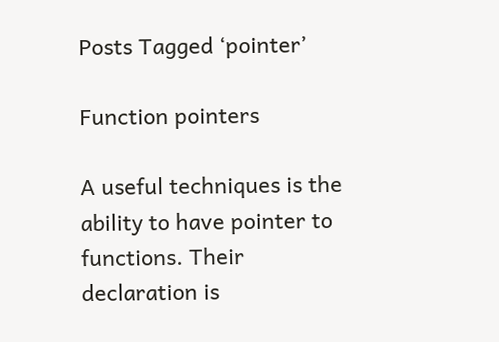Posts Tagged ‘pointer’

Function pointers

A useful techniques is the ability to have pointer to functions. Their declaration is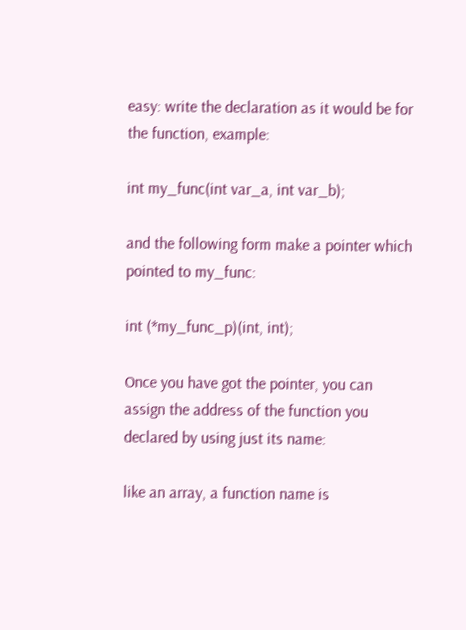easy: write the declaration as it would be for the function, example:

int my_func(int var_a, int var_b);

and the following form make a pointer which pointed to my_func:

int (*my_func_p)(int, int);

Once you have got the pointer, you can assign the address of the function you declared by using just its name:

like an array, a function name is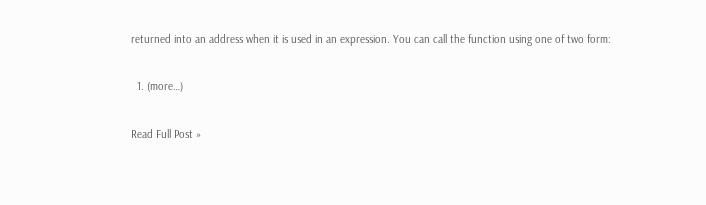returned into an address when it is used in an expression. You can call the function using one of two form:

  1. (more…)

Read Full Post »